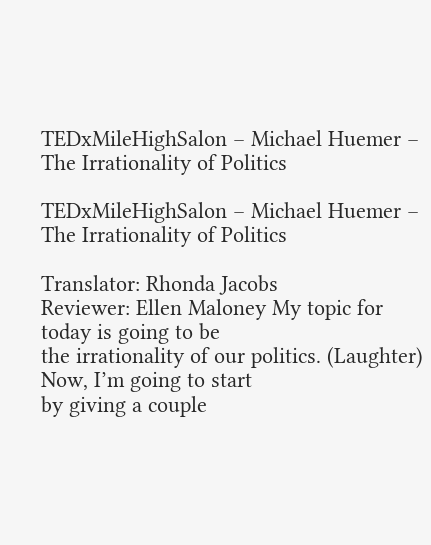TEDxMileHighSalon – Michael Huemer – The Irrationality of Politics

TEDxMileHighSalon – Michael Huemer – The Irrationality of Politics

Translator: Rhonda Jacobs
Reviewer: Ellen Maloney My topic for today is going to be
the irrationality of our politics. (Laughter) Now, I’m going to start
by giving a couple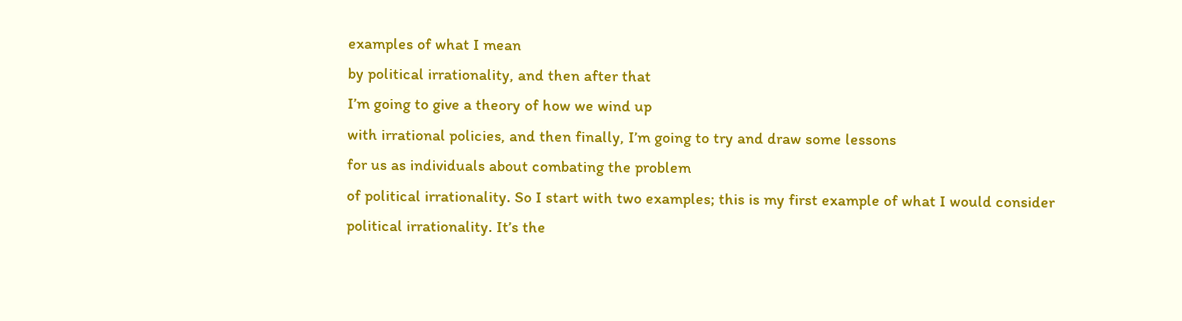examples of what I mean
by political irrationality, and then after that
I’m going to give a theory of how we wind up
with irrational policies, and then finally, I’m going to try and draw some lessons
for us as individuals about combating the problem
of political irrationality. So I start with two examples; this is my first example of what I would consider
political irrationality. It’s the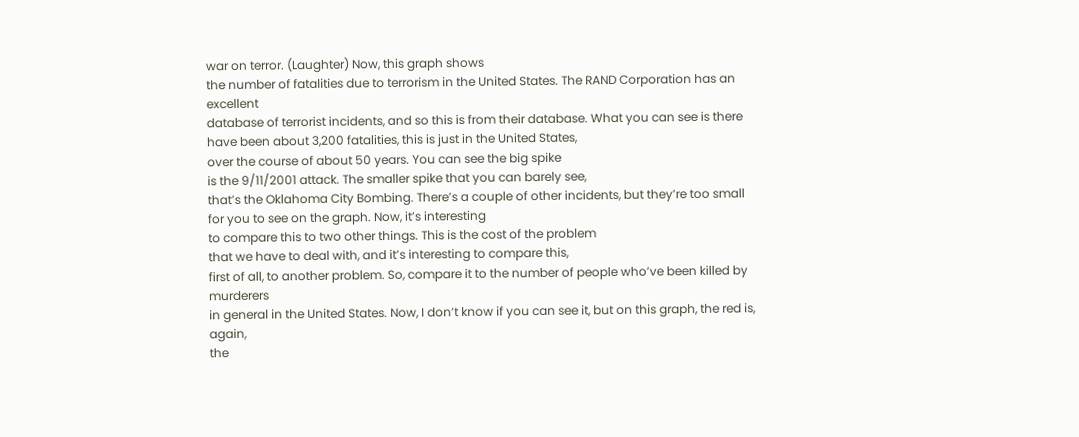war on terror. (Laughter) Now, this graph shows
the number of fatalities due to terrorism in the United States. The RAND Corporation has an excellent
database of terrorist incidents, and so this is from their database. What you can see is there
have been about 3,200 fatalities, this is just in the United States,
over the course of about 50 years. You can see the big spike
is the 9/11/2001 attack. The smaller spike that you can barely see,
that’s the Oklahoma City Bombing. There’s a couple of other incidents, but they’re too small
for you to see on the graph. Now, it’s interesting
to compare this to two other things. This is the cost of the problem
that we have to deal with, and it’s interesting to compare this,
first of all, to another problem. So, compare it to the number of people who’ve been killed by murderers
in general in the United States. Now, I don’t know if you can see it, but on this graph, the red is, again,
the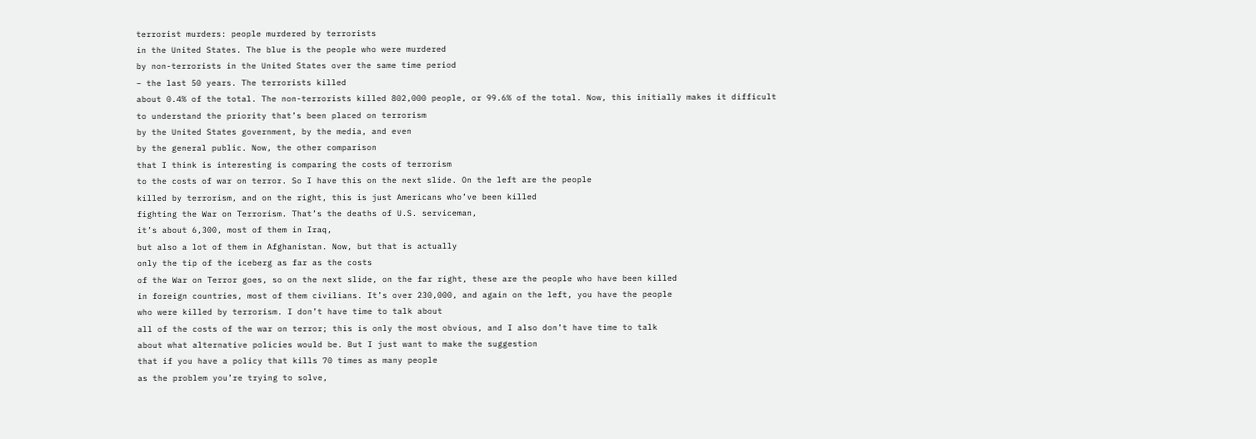terrorist murders: people murdered by terrorists
in the United States. The blue is the people who were murdered
by non-terrorists in the United States over the same time period
– the last 50 years. The terrorists killed
about 0.4% of the total. The non-terrorists killed 802,000 people, or 99.6% of the total. Now, this initially makes it difficult
to understand the priority that’s been placed on terrorism
by the United States government, by the media, and even
by the general public. Now, the other comparison
that I think is interesting is comparing the costs of terrorism
to the costs of war on terror. So I have this on the next slide. On the left are the people
killed by terrorism, and on the right, this is just Americans who’ve been killed
fighting the War on Terrorism. That’s the deaths of U.S. serviceman,
it’s about 6,300, most of them in Iraq,
but also a lot of them in Afghanistan. Now, but that is actually
only the tip of the iceberg as far as the costs
of the War on Terror goes, so on the next slide, on the far right, these are the people who have been killed
in foreign countries, most of them civilians. It’s over 230,000, and again on the left, you have the people
who were killed by terrorism. I don’t have time to talk about
all of the costs of the war on terror; this is only the most obvious, and I also don’t have time to talk
about what alternative policies would be. But I just want to make the suggestion
that if you have a policy that kills 70 times as many people
as the problem you’re trying to solve,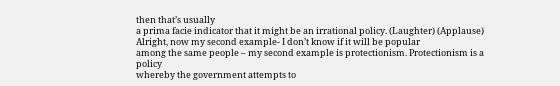then that’s usually
a prima facie indicator that it might be an irrational policy. (Laughter) (Applause) Alright, now my second example- I don’t know if it will be popular
among the same people – my second example is protectionism. Protectionism is a policy
whereby the government attempts to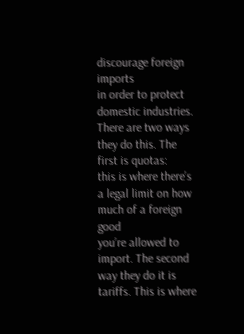discourage foreign imports
in order to protect domestic industries. There are two ways they do this. The first is quotas:
this is where there’s a legal limit on how much of a foreign good
you’re allowed to import. The second way they do it is tariffs. This is where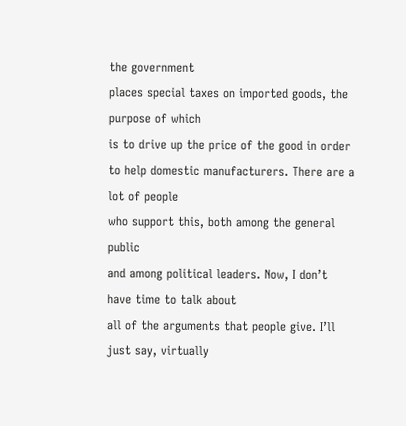the government
places special taxes on imported goods, the purpose of which
is to drive up the price of the good in order to help domestic manufacturers. There are a lot of people
who support this, both among the general public
and among political leaders. Now, I don’t have time to talk about
all of the arguments that people give. I’ll just say, virtually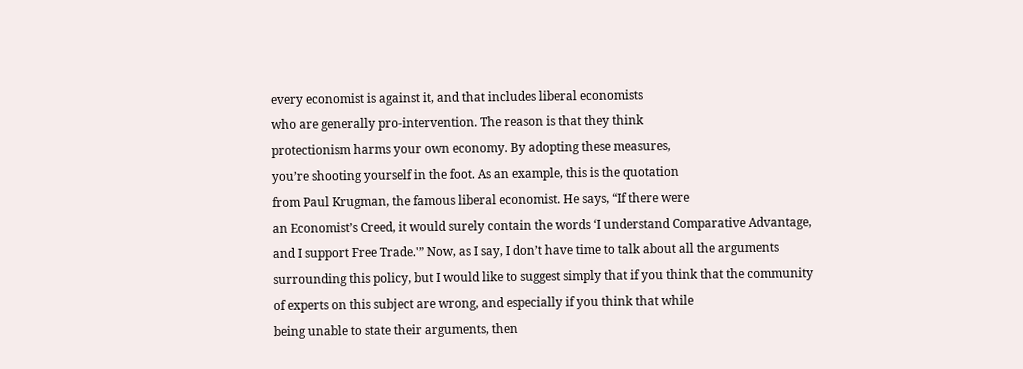every economist is against it, and that includes liberal economists
who are generally pro-intervention. The reason is that they think
protectionism harms your own economy. By adopting these measures,
you’re shooting yourself in the foot. As an example, this is the quotation
from Paul Krugman, the famous liberal economist. He says, “If there were
an Economist’s Creed, it would surely contain the words ‘I understand Comparative Advantage,
and I support Free Trade.'” Now, as I say, I don’t have time to talk about all the arguments
surrounding this policy, but I would like to suggest simply that if you think that the community
of experts on this subject are wrong, and especially if you think that while
being unable to state their arguments, then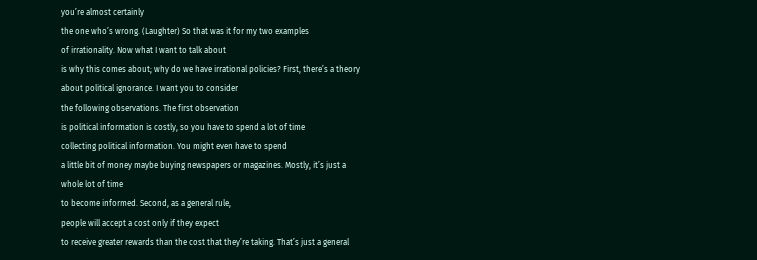you’re almost certainly
the one who’s wrong. (Laughter) So that was it for my two examples
of irrationality. Now what I want to talk about
is why this comes about; why do we have irrational policies? First, there’s a theory
about political ignorance. I want you to consider
the following observations. The first observation
is political information is costly, so you have to spend a lot of time
collecting political information. You might even have to spend
a little bit of money maybe buying newspapers or magazines. Mostly, it’s just a whole lot of time
to become informed. Second, as a general rule,
people will accept a cost only if they expect
to receive greater rewards than the cost that they’re taking. That’s just a general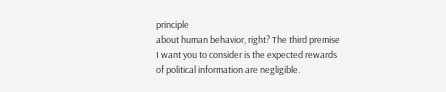principle
about human behavior, right? The third premise
I want you to consider is the expected rewards
of political information are negligible.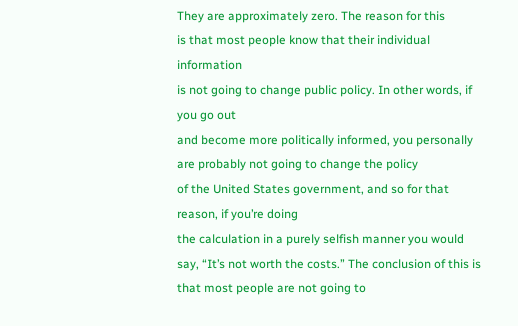They are approximately zero. The reason for this
is that most people know that their individual information
is not going to change public policy. In other words, if you go out
and become more politically informed, you personally are probably not going to change the policy
of the United States government, and so for that reason, if you’re doing
the calculation in a purely selfish manner you would say, “It’s not worth the costs.” The conclusion of this is that most people are not going to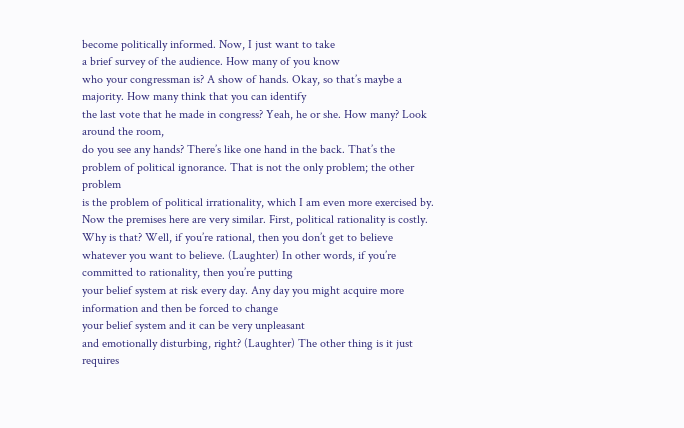become politically informed. Now, I just want to take
a brief survey of the audience. How many of you know
who your congressman is? A show of hands. Okay, so that’s maybe a majority. How many think that you can identify
the last vote that he made in congress? Yeah, he or she. How many? Look around the room,
do you see any hands? There’s like one hand in the back. That’s the problem of political ignorance. That is not the only problem; the other problem
is the problem of political irrationality, which I am even more exercised by. Now the premises here are very similar. First, political rationality is costly. Why is that? Well, if you’re rational, then you don’t get to believe
whatever you want to believe. (Laughter) In other words, if you’re committed to rationality, then you’re putting
your belief system at risk every day. Any day you might acquire more information and then be forced to change
your belief system and it can be very unpleasant
and emotionally disturbing, right? (Laughter) The other thing is it just requires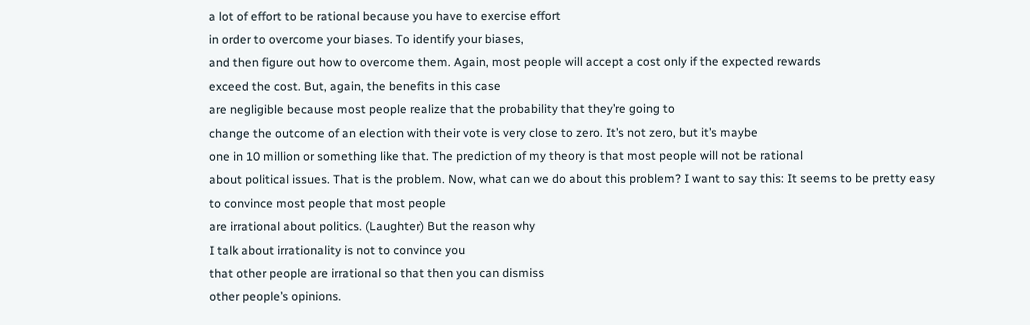a lot of effort to be rational because you have to exercise effort
in order to overcome your biases. To identify your biases,
and then figure out how to overcome them. Again, most people will accept a cost only if the expected rewards
exceed the cost. But, again, the benefits in this case
are negligible because most people realize that the probability that they’re going to
change the outcome of an election with their vote is very close to zero. It’s not zero, but it’s maybe
one in 10 million or something like that. The prediction of my theory is that most people will not be rational
about political issues. That is the problem. Now, what can we do about this problem? I want to say this: It seems to be pretty easy
to convince most people that most people
are irrational about politics. (Laughter) But the reason why
I talk about irrationality is not to convince you
that other people are irrational so that then you can dismiss
other people’s opinions.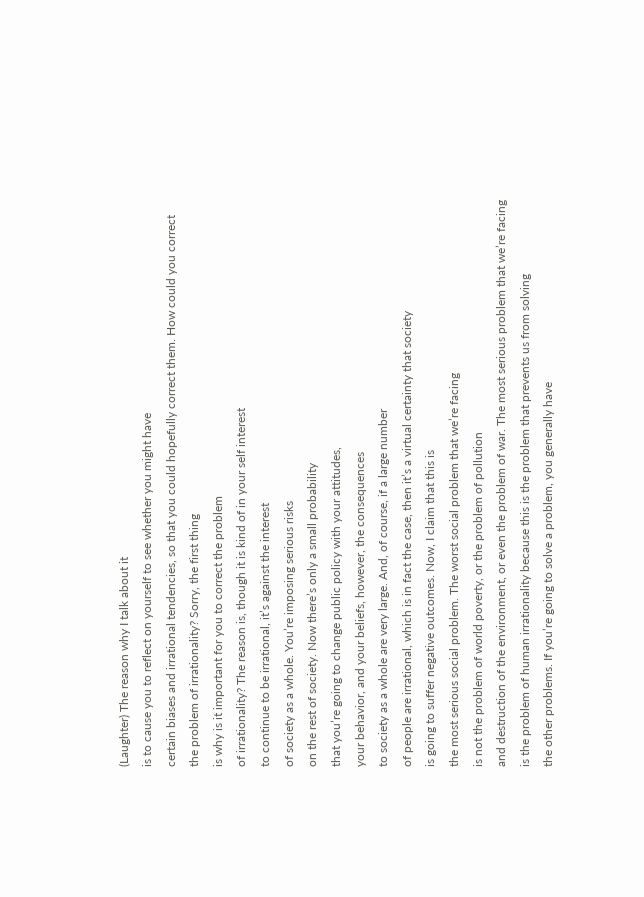(Laughter) The reason why I talk about it
is to cause you to reflect on yourself to see whether you might have
certain biases and irrational tendencies, so that you could hopefully correct them. How could you correct
the problem of irrationality? Sorry, the first thing
is why is it important for you to correct the problem
of irrationality? The reason is, though it is kind of in your self interest
to continue to be irrational, it’s against the interest
of society as a whole. You’re imposing serious risks
on the rest of society. Now there’s only a small probability
that you’re going to change public policy with your attitudes,
your behavior, and your beliefs, however, the consequences
to society as a whole are very large. And, of course, if a large number
of people are irrational, which is in fact the case, then it’s a virtual certainty that society
is going to suffer negative outcomes. Now, I claim that this is
the most serious social problem. The worst social problem that we’re facing
is not the problem of world poverty, or the problem of pollution
and destruction of the environment, or even the problem of war. The most serious problem that we’re facing
is the problem of human irrationality because this is the problem that prevents us from solving
the other problems. If you’re going to solve a problem, you generally have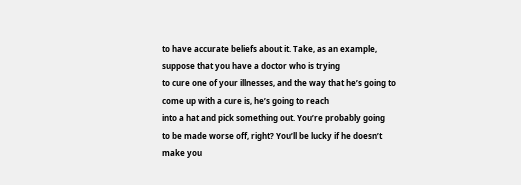to have accurate beliefs about it. Take, as an example,
suppose that you have a doctor who is trying
to cure one of your illnesses, and the way that he’s going to
come up with a cure is, he’s going to reach
into a hat and pick something out. You’re probably going
to be made worse off, right? You’ll be lucky if he doesn’t
make you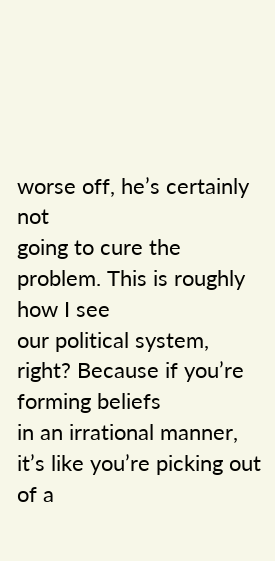worse off, he’s certainly not
going to cure the problem. This is roughly how I see
our political system, right? Because if you’re forming beliefs
in an irrational manner, it’s like you’re picking out of a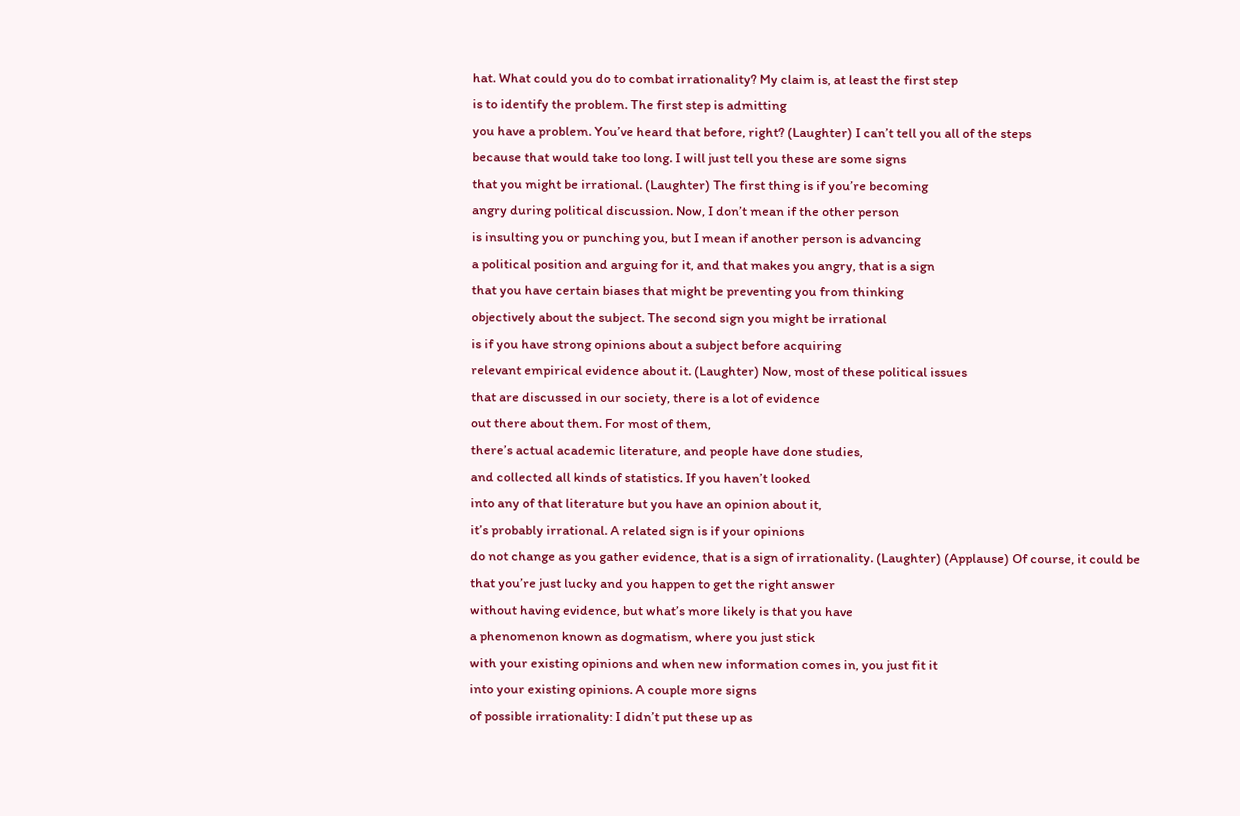hat. What could you do to combat irrationality? My claim is, at least the first step
is to identify the problem. The first step is admitting
you have a problem. You’ve heard that before, right? (Laughter) I can’t tell you all of the steps
because that would take too long. I will just tell you these are some signs
that you might be irrational. (Laughter) The first thing is if you’re becoming
angry during political discussion. Now, I don’t mean if the other person
is insulting you or punching you, but I mean if another person is advancing
a political position and arguing for it, and that makes you angry, that is a sign
that you have certain biases that might be preventing you from thinking
objectively about the subject. The second sign you might be irrational
is if you have strong opinions about a subject before acquiring
relevant empirical evidence about it. (Laughter) Now, most of these political issues
that are discussed in our society, there is a lot of evidence
out there about them. For most of them,
there’s actual academic literature, and people have done studies,
and collected all kinds of statistics. If you haven’t looked
into any of that literature but you have an opinion about it,
it’s probably irrational. A related sign is if your opinions
do not change as you gather evidence, that is a sign of irrationality. (Laughter) (Applause) Of course, it could be
that you’re just lucky and you happen to get the right answer
without having evidence, but what’s more likely is that you have
a phenomenon known as dogmatism, where you just stick
with your existing opinions and when new information comes in, you just fit it
into your existing opinions. A couple more signs
of possible irrationality: I didn’t put these up as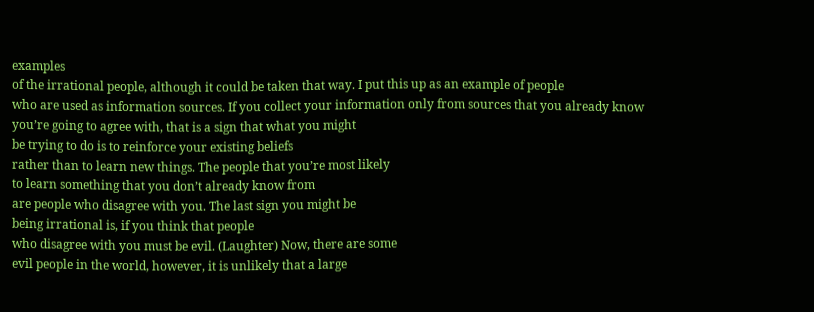examples
of the irrational people, although it could be taken that way. I put this up as an example of people
who are used as information sources. If you collect your information only from sources that you already know
you’re going to agree with, that is a sign that what you might
be trying to do is to reinforce your existing beliefs
rather than to learn new things. The people that you’re most likely
to learn something that you don’t already know from
are people who disagree with you. The last sign you might be
being irrational is, if you think that people
who disagree with you must be evil. (Laughter) Now, there are some
evil people in the world, however, it is unlikely that a large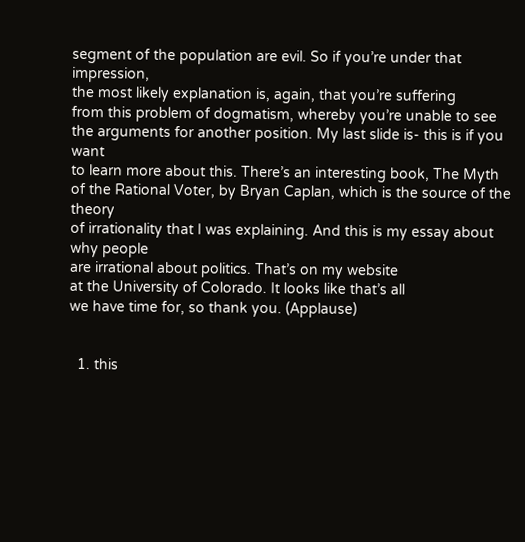segment of the population are evil. So if you’re under that impression,
the most likely explanation is, again, that you’re suffering
from this problem of dogmatism, whereby you’re unable to see
the arguments for another position. My last slide is- this is if you want
to learn more about this. There’s an interesting book, The Myth
of the Rational Voter, by Bryan Caplan, which is the source of the theory
of irrationality that I was explaining. And this is my essay about why people
are irrational about politics. That’s on my website
at the University of Colorado. It looks like that’s all
we have time for, so thank you. (Applause)


  1. this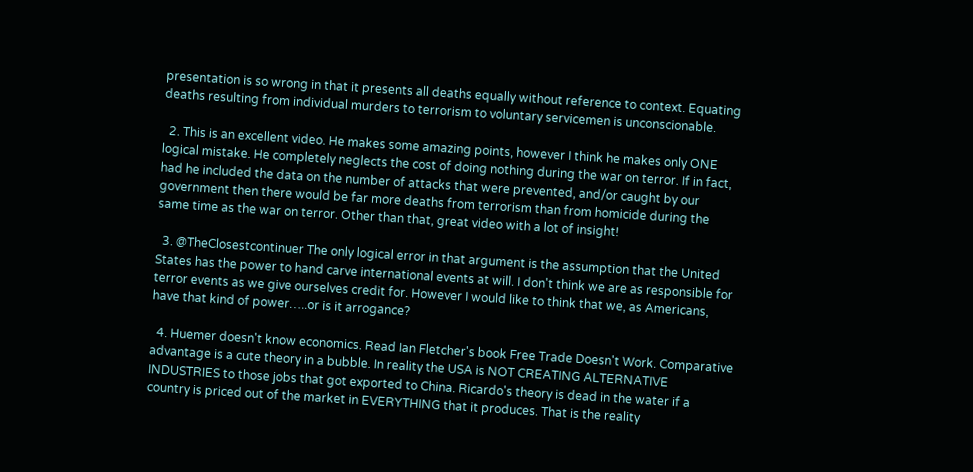presentation is so wrong in that it presents all deaths equally without reference to context. Equating deaths resulting from individual murders to terrorism to voluntary servicemen is unconscionable.

  2. This is an excellent video. He makes some amazing points, however I think he makes only ONE logical mistake. He completely neglects the cost of doing nothing during the war on terror. If in fact, had he included the data on the number of attacks that were prevented, and/or caught by our government then there would be far more deaths from terrorism than from homicide during the same time as the war on terror. Other than that, great video with a lot of insight!

  3. @TheClosestcontinuer The only logical error in that argument is the assumption that the United States has the power to hand carve international events at will. I don't think we are as responsible for terror events as we give ourselves credit for. However I would like to think that we, as Americans, have that kind of power…..or is it arrogance?

  4. Huemer doesn't know economics. Read Ian Fletcher's book Free Trade Doesn't Work. Comparative advantage is a cute theory in a bubble. In reality the USA is NOT CREATING ALTERNATIVE INDUSTRIES to those jobs that got exported to China. Ricardo's theory is dead in the water if a country is priced out of the market in EVERYTHING that it produces. That is the reality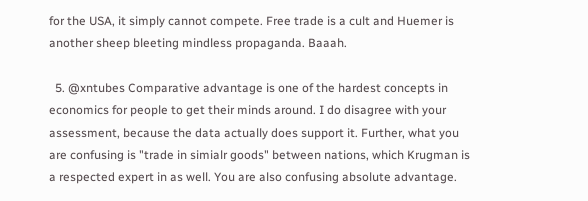for the USA, it simply cannot compete. Free trade is a cult and Huemer is another sheep bleeting mindless propaganda. Baaah.

  5. @xntubes Comparative advantage is one of the hardest concepts in economics for people to get their minds around. I do disagree with your assessment, because the data actually does support it. Further, what you are confusing is "trade in simialr goods" between nations, which Krugman is a respected expert in as well. You are also confusing absolute advantage.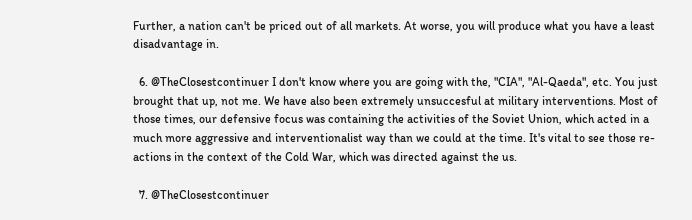Further, a nation can't be priced out of all markets. At worse, you will produce what you have a least disadvantage in.

  6. @TheClosestcontinuer I don't know where you are going with the, "CIA", "Al-Qaeda", etc. You just brought that up, not me. We have also been extremely unsuccesful at military interventions. Most of those times, our defensive focus was containing the activities of the Soviet Union, which acted in a much more aggressive and interventionalist way than we could at the time. It's vital to see those re-actions in the context of the Cold War, which was directed against the us.

  7. @TheClosestcontinuer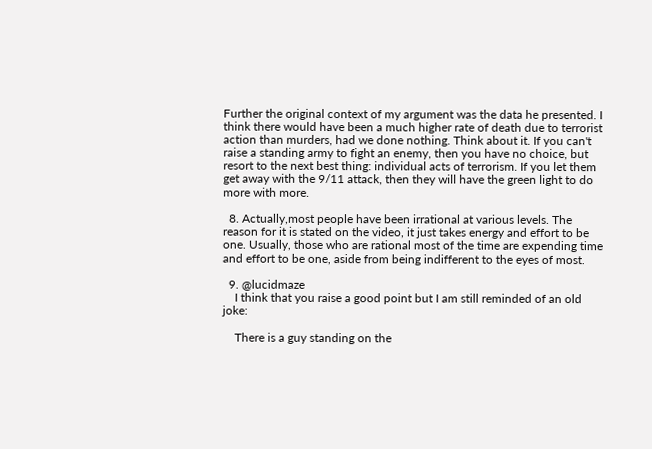Further the original context of my argument was the data he presented. I think there would have been a much higher rate of death due to terrorist action than murders, had we done nothing. Think about it. If you can't raise a standing army to fight an enemy, then you have no choice, but resort to the next best thing: individual acts of terrorism. If you let them get away with the 9/11 attack, then they will have the green light to do more with more.

  8. Actually,most people have been irrational at various levels. The reason for it is stated on the video, it just takes energy and effort to be one. Usually, those who are rational most of the time are expending time and effort to be one, aside from being indifferent to the eyes of most.

  9. @lucidmaze
    I think that you raise a good point but I am still reminded of an old joke:

    There is a guy standing on the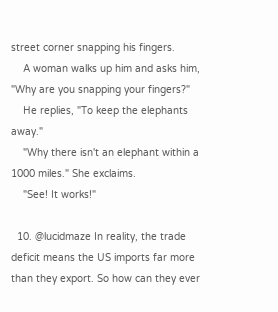street corner snapping his fingers.
    A woman walks up him and asks him, "Why are you snapping your fingers?"
    He replies, "To keep the elephants away."
    "Why there isn't an elephant within a 1000 miles." She exclaims.
    "See! It works!"

  10. @lucidmaze In reality, the trade deficit means the US imports far more than they export. So how can they ever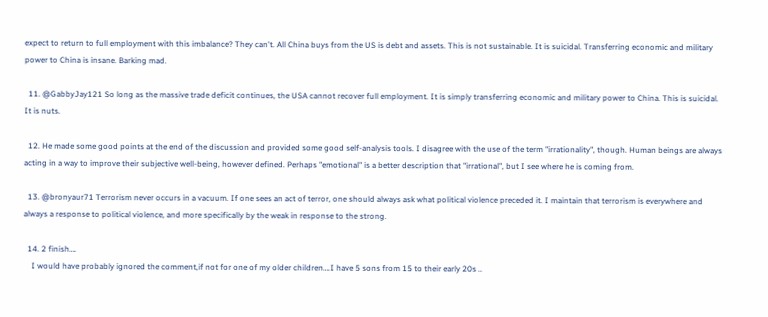expect to return to full employment with this imbalance? They can't. All China buys from the US is debt and assets. This is not sustainable. It is suicidal. Transferring economic and military power to China is insane. Barking mad.

  11. @GabbyJay121 So long as the massive trade deficit continues, the USA cannot recover full employment. It is simply transferring economic and military power to China. This is suicidal. It is nuts.

  12. He made some good points at the end of the discussion and provided some good self-analysis tools. I disagree with the use of the term "irrationality", though. Human beings are always acting in a way to improve their subjective well-being, however defined. Perhaps "emotional" is a better description that "irrational", but I see where he is coming from.

  13. @bronyaur71 Terrorism never occurs in a vacuum. If one sees an act of terror, one should always ask what political violence preceded it. I maintain that terrorism is everywhere and always a response to political violence, and more specifically by the weak in response to the strong.

  14. 2 finish….
    I would have probably ignored the comment,if not for one of my older children….I have 5 sons from 15 to their early 20s ..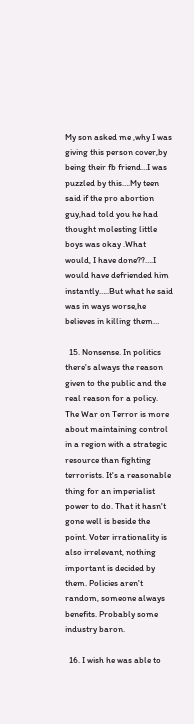My son asked me ,why I was giving this person cover,by being their fb friend…I was puzzled by this….My teen said if the pro abortion guy,had told you he had thought molesting little boys was okay .What would, I have done??….I would have defriended him instantly…..But what he said was in ways worse,he believes in killing them…

  15. Nonsense. In politics there's always the reason given to the public and the real reason for a policy. The War on Terror is more about maintaining control in a region with a strategic resource than fighting terrorists. It's a reasonable thing for an imperialist power to do. That it hasn't gone well is beside the point. Voter irrationality is also irrelevant, nothing important is decided by them. Policies aren't random, someone always benefits. Probably some industry baron.

  16. I wish he was able to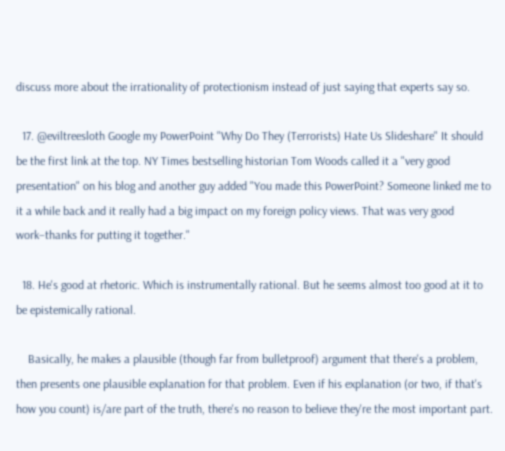discuss more about the irrationality of protectionism instead of just saying that experts say so.

  17. @eviltreesloth Google my PowerPoint "Why Do They (Terrorists) Hate Us Slideshare" It should be the first link at the top. NY Times bestselling historian Tom Woods called it a "very good presentation" on his blog and another guy added "You made this PowerPoint? Someone linked me to it a while back and it really had a big impact on my foreign policy views. That was very good work–thanks for putting it together."

  18. He's good at rhetoric. Which is instrumentally rational. But he seems almost too good at it to be epistemically rational.

    Basically, he makes a plausible (though far from bulletproof) argument that there's a problem, then presents one plausible explanation for that problem. Even if his explanation (or two, if that's how you count) is/are part of the truth, there's no reason to believe they're the most important part.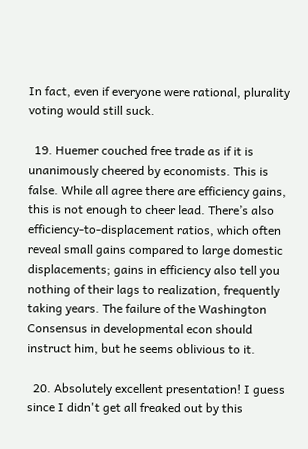In fact, even if everyone were rational, plurality voting would still suck.

  19. Huemer couched free trade as if it is unanimously cheered by economists. This is false. While all agree there are efficiency gains, this is not enough to cheer lead. There’s also efficiency-to-displacement ratios, which often reveal small gains compared to large domestic displacements; gains in efficiency also tell you nothing of their lags to realization, frequently taking years. The failure of the Washington Consensus in developmental econ should instruct him, but he seems oblivious to it.

  20. Absolutely excellent presentation! I guess since I didn't get all freaked out by this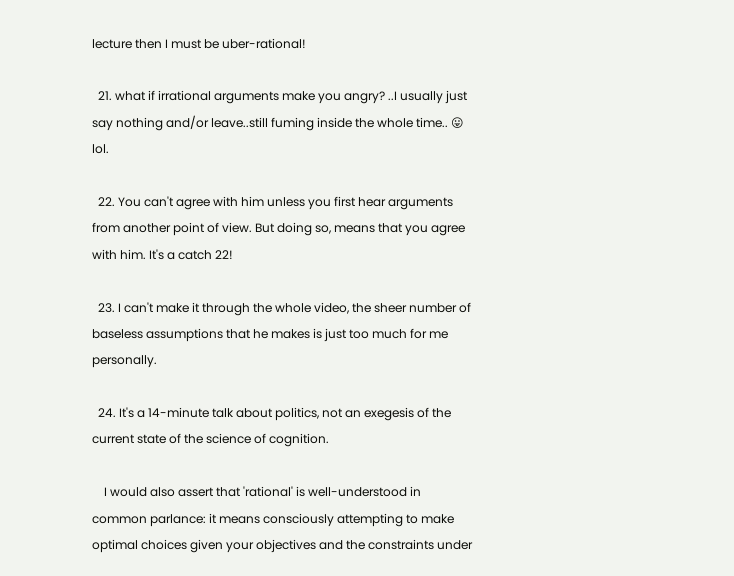lecture then I must be uber-rational!

  21. what if irrational arguments make you angry? ..I usually just say nothing and/or leave..still fuming inside the whole time.. 😛 lol.

  22. You can't agree with him unless you first hear arguments from another point of view. But doing so, means that you agree with him. It's a catch 22!

  23. I can't make it through the whole video, the sheer number of baseless assumptions that he makes is just too much for me personally.

  24. It's a 14-minute talk about politics, not an exegesis of the current state of the science of cognition.

    I would also assert that 'rational' is well-understood in common parlance: it means consciously attempting to make optimal choices given your objectives and the constraints under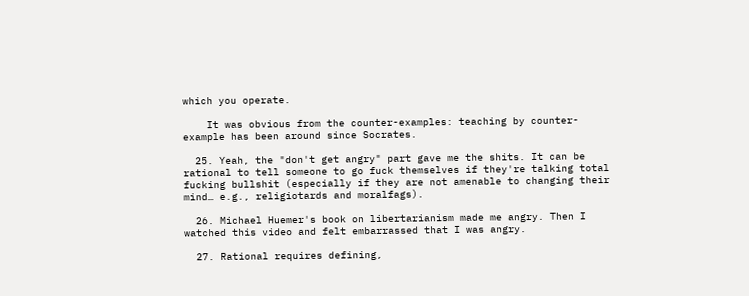which you operate.

    It was obvious from the counter-examples: teaching by counter-example has been around since Socrates.

  25. Yeah, the "don't get angry" part gave me the shits. It can be rational to tell someone to go fuck themselves if they're talking total fucking bullshit (especially if they are not amenable to changing their mind… e.g., religiotards and moralfags).

  26. Michael Huemer's book on libertarianism made me angry. Then I watched this video and felt embarrassed that I was angry.

  27. Rational requires defining,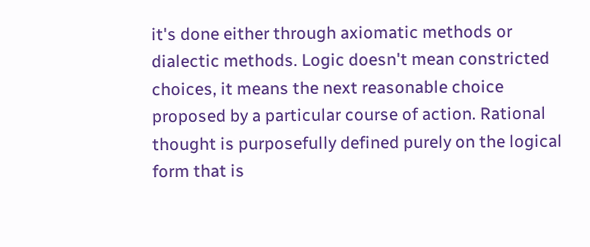it's done either through axiomatic methods or dialectic methods. Logic doesn't mean constricted choices, it means the next reasonable choice proposed by a particular course of action. Rational thought is purposefully defined purely on the logical form that is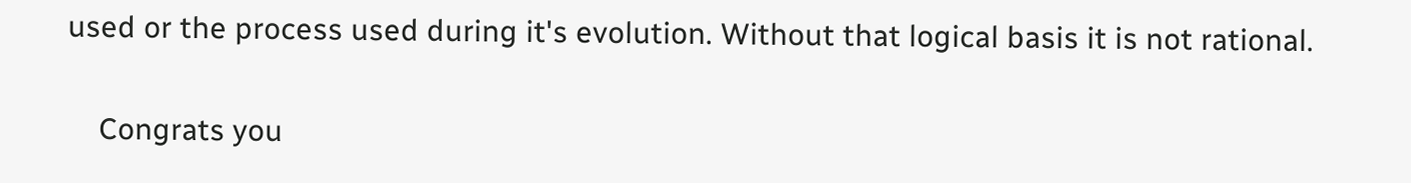used or the process used during it's evolution. Without that logical basis it is not rational.

    Congrats you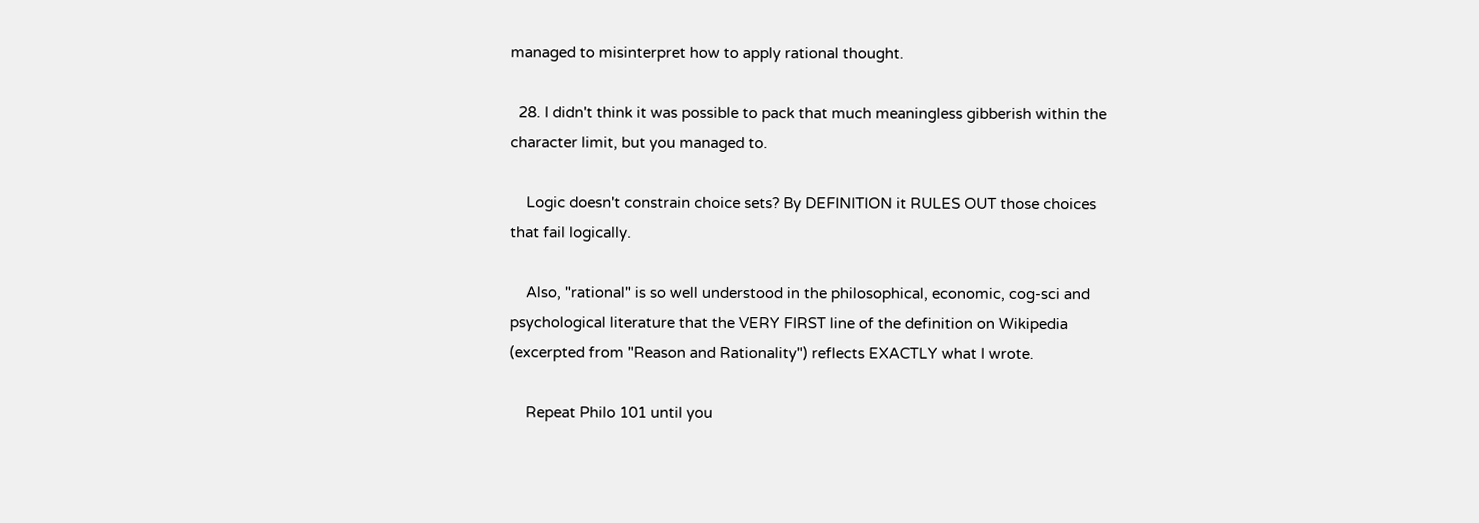managed to misinterpret how to apply rational thought.

  28. I didn't think it was possible to pack that much meaningless gibberish within the character limit, but you managed to.

    Logic doesn't constrain choice sets? By DEFINITION it RULES OUT those choices that fail logically.

    Also, "rational" is so well understood in the philosophical, economic, cog-sci and psychological literature that the VERY FIRST line of the definition on Wikipedia (excerpted from "Reason and Rationality") reflects EXACTLY what I wrote.

    Repeat Philo 101 until you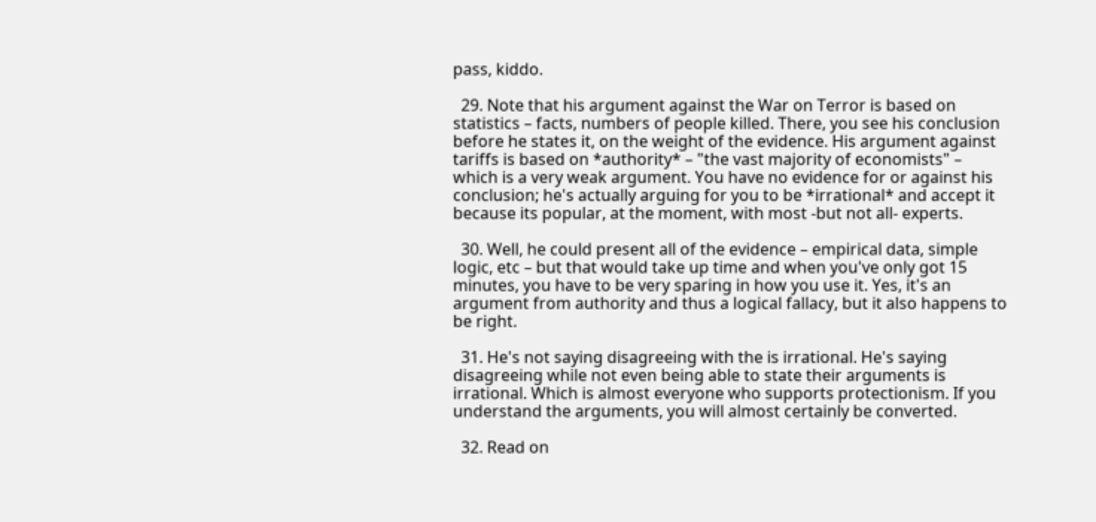pass, kiddo.

  29. Note that his argument against the War on Terror is based on statistics – facts, numbers of people killed. There, you see his conclusion before he states it, on the weight of the evidence. His argument against tariffs is based on *authority* – "the vast majority of economists" – which is a very weak argument. You have no evidence for or against his conclusion; he's actually arguing for you to be *irrational* and accept it because its popular, at the moment, with most -but not all- experts.

  30. Well, he could present all of the evidence – empirical data, simple logic, etc – but that would take up time and when you've only got 15 minutes, you have to be very sparing in how you use it. Yes, it's an argument from authority and thus a logical fallacy, but it also happens to be right.

  31. He's not saying disagreeing with the is irrational. He's saying disagreeing while not even being able to state their arguments is irrational. Which is almost everyone who supports protectionism. If you understand the arguments, you will almost certainly be converted.

  32. Read on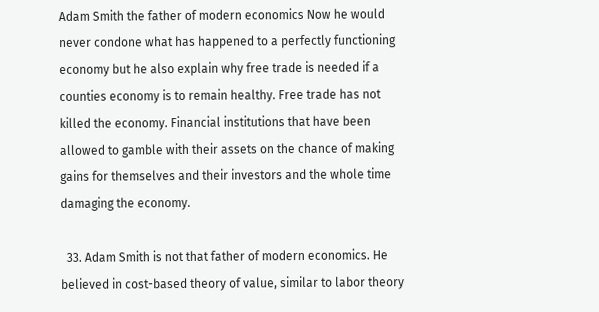Adam Smith the father of modern economics Now he would never condone what has happened to a perfectly functioning economy but he also explain why free trade is needed if a counties economy is to remain healthy. Free trade has not killed the economy. Financial institutions that have been allowed to gamble with their assets on the chance of making gains for themselves and their investors and the whole time damaging the economy.

  33. Adam Smith is not that father of modern economics. He believed in cost-based theory of value, similar to labor theory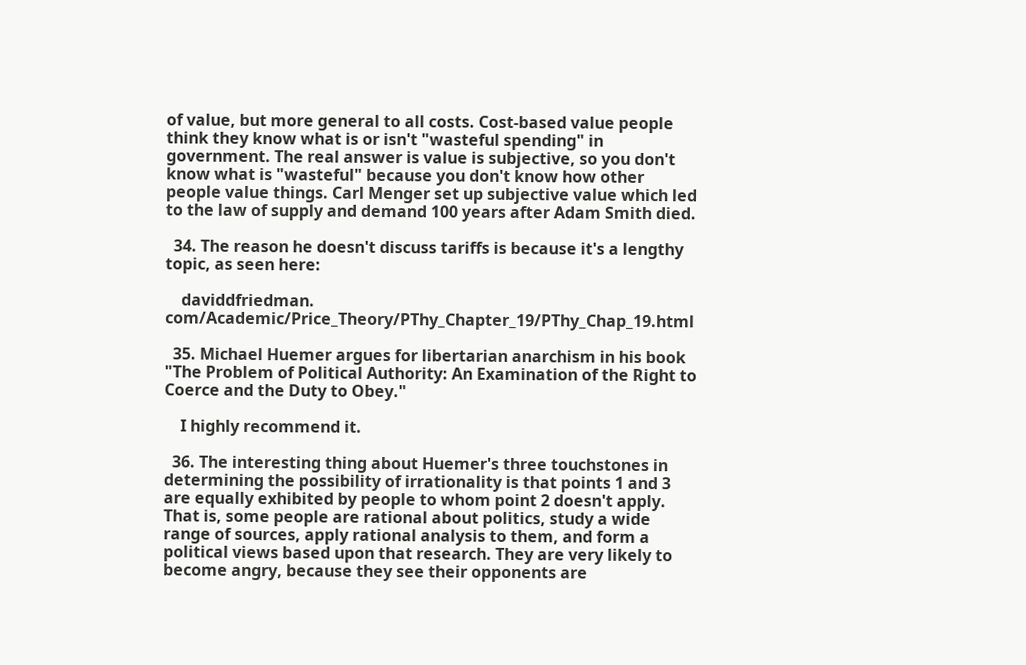of value, but more general to all costs. Cost-based value people think they know what is or isn't "wasteful spending" in government. The real answer is value is subjective, so you don't know what is "wasteful" because you don't know how other people value things. Carl Menger set up subjective value which led to the law of supply and demand 100 years after Adam Smith died.

  34. The reason he doesn't discuss tariffs is because it's a lengthy topic, as seen here:

    daviddfriedman. com/Academic/Price_Theory/PThy_Chapter_19/PThy_Chap_19.html

  35. Michael Huemer argues for libertarian anarchism in his book "The Problem of Political Authority: An Examination of the Right to Coerce and the Duty to Obey."

    I highly recommend it.

  36. The interesting thing about Huemer's three touchstones in determining the possibility of irrationality is that points 1 and 3 are equally exhibited by people to whom point 2 doesn't apply. That is, some people are rational about politics, study a wide range of sources, apply rational analysis to them, and form a political views based upon that research. They are very likely to become angry, because they see their opponents are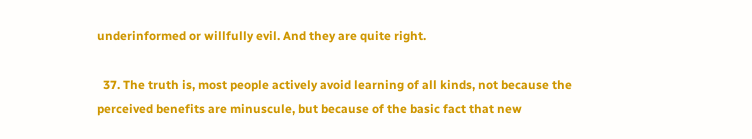underinformed or willfully evil. And they are quite right.

  37. The truth is, most people actively avoid learning of all kinds, not because the perceived benefits are minuscule, but because of the basic fact that new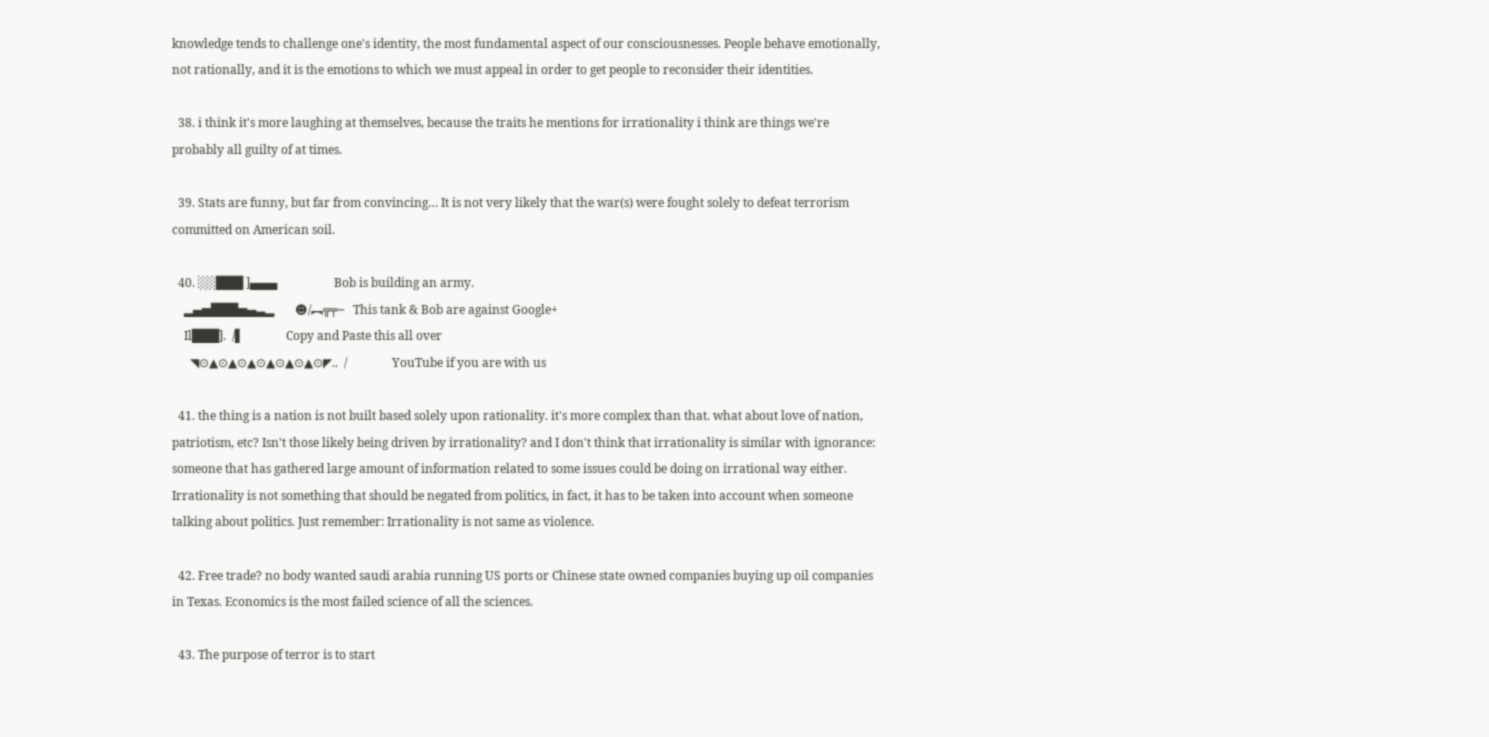knowledge tends to challenge one's identity, the most fundamental aspect of our consciousnesses. People behave emotionally, not rationally, and it is the emotions to which we must appeal in order to get people to reconsider their identities.

  38. i think it's more laughing at themselves, because the traits he mentions for irrationality i think are things we're probably all guilty of at times.

  39. Stats are funny, but far from convincing… It is not very likely that the war(s) were fought solely to defeat terrorism committed on American soil.

  40. ░░███ ]▄▄▄                   Bob is building an army.
    ▂▄▅███▅▄▃▂       ☻/︻╦╤─   This tank & Bob are against Google+
    Il███].  /▌              Copy and Paste this all over
      ◥⊙▲⊙▲⊙▲⊙▲⊙▲⊙▲⊙◤..  /               YouTube if you are with us

  41. the thing is a nation is not built based solely upon rationality. it's more complex than that. what about love of nation, patriotism, etc? Isn't those likely being driven by irrationality? and I don't think that irrationality is similar with ignorance: someone that has gathered large amount of information related to some issues could be doing on irrational way either. Irrationality is not something that should be negated from politics, in fact, it has to be taken into account when someone talking about politics. Just remember: Irrationality is not same as violence.

  42. Free trade? no body wanted saudi arabia running US ports or Chinese state owned companies buying up oil companies in Texas. Economics is the most failed science of all the sciences.

  43. The purpose of terror is to start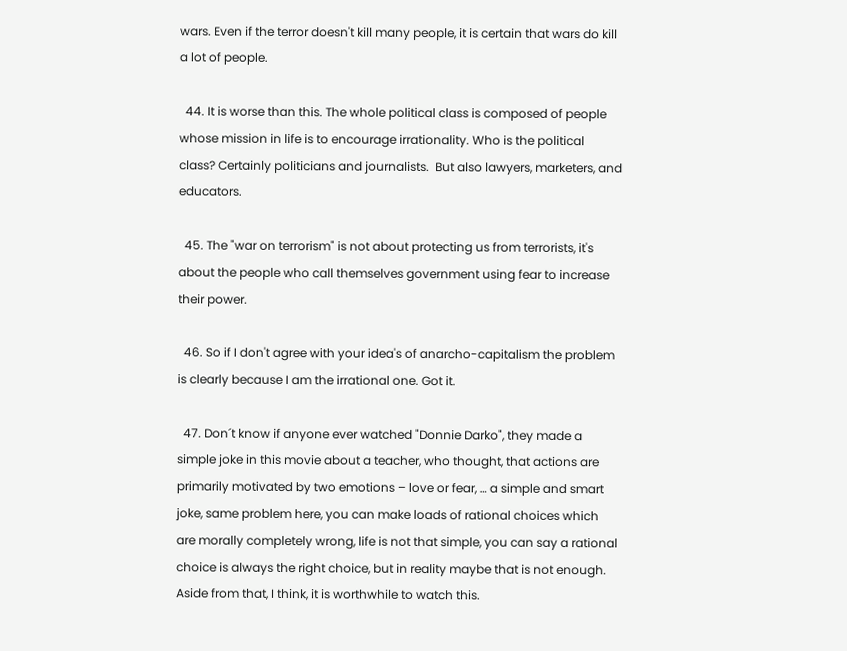wars. Even if the terror doesn't kill many people, it is certain that wars do kill a lot of people.

  44. It is worse than this. The whole political class is composed of people whose mission in life is to encourage irrationality. Who is the political class? Certainly politicians and journalists.  But also lawyers, marketers, and educators.

  45. The "war on terrorism" is not about protecting us from terrorists, it's about the people who call themselves government using fear to increase their power.

  46. So if I don't agree with your idea's of anarcho-capitalism the problem is clearly because I am the irrational one. Got it.

  47. Don´t know if anyone ever watched "Donnie Darko", they made a simple joke in this movie about a teacher, who thought, that actions are primarily motivated by two emotions – love or fear, … a simple and smart joke, same problem here, you can make loads of rational choices which are morally completely wrong, life is not that simple, you can say a rational choice is always the right choice, but in reality maybe that is not enough. Aside from that, I think, it is worthwhile to watch this.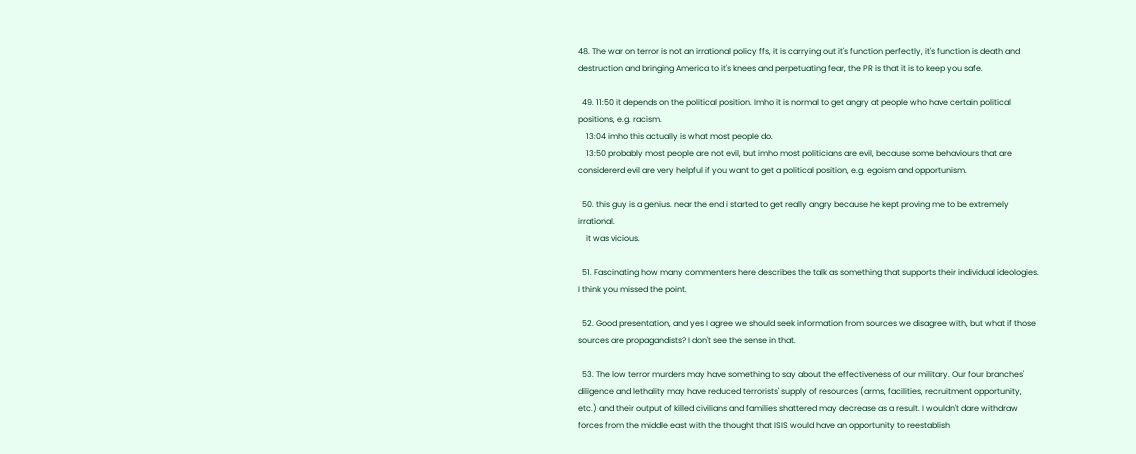48. The war on terror is not an irrational policy ffs, it is carrying out it's function perfectly, it's function is death and destruction and bringing America to it's knees and perpetuating fear, the PR is that it is to keep you safe.

  49. 11:50 it depends on the political position. Imho it is normal to get angry at people who have certain political positions, e.g. racism.
    13:04 imho this actually is what most people do.
    13:50 probably most people are not evil, but imho most politicians are evil, because some behaviours that are considererd evil are very helpful if you want to get a political position, e.g. egoism and opportunism.

  50. this guy is a genius. near the end i started to get really angry because he kept proving me to be extremely irrational.
    it was vicious.

  51. Fascinating how many commenters here describes the talk as something that supports their individual ideologies. I think you missed the point.

  52. Good presentation, and yes I agree we should seek information from sources we disagree with, but what if those sources are propagandists? I don't see the sense in that.

  53. The low terror murders may have something to say about the effectiveness of our military. Our four branches' diligence and lethality may have reduced terrorists' supply of resources (arms, facilities, recruitment opportunity, etc.) and their output of killed civilians and families shattered may decrease as a result. I wouldn't dare withdraw forces from the middle east with the thought that ISIS would have an opportunity to reestablish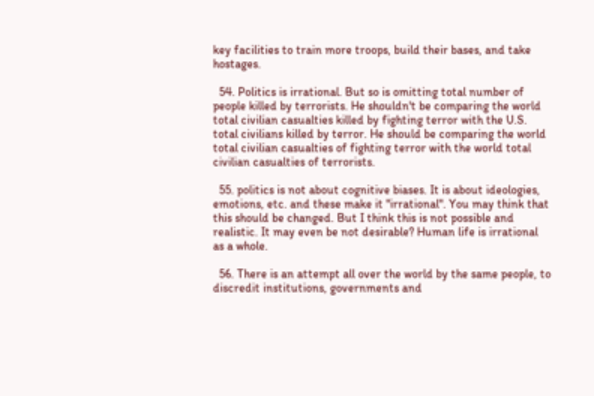key facilities to train more troops, build their bases, and take hostages.

  54. Politics is irrational. But so is omitting total number of people killed by terrorists. He shouldn't be comparing the world total civilian casualties killed by fighting terror with the U.S. total civilians killed by terror. He should be comparing the world total civilian casualties of fighting terror with the world total civilian casualties of terrorists.

  55. politics is not about cognitive biases. It is about ideologies, emotions, etc. and these make it "irrational". You may think that this should be changed. But I think this is not possible and realistic. It may even be not desirable? Human life is irrational as a whole.

  56. There is an attempt all over the world by the same people, to discredit institutions, governments and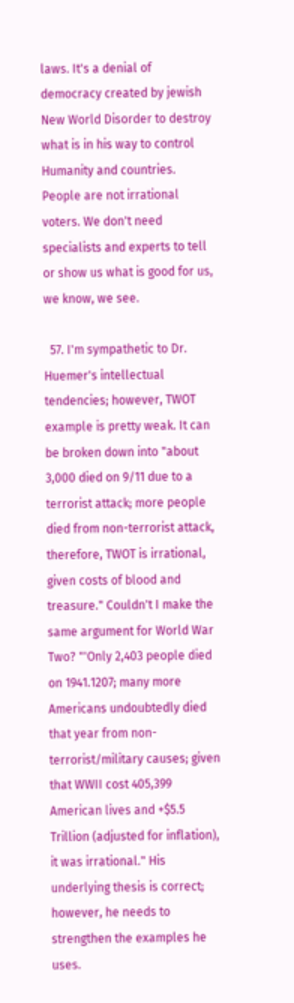laws. It's a denial of democracy created by jewish New World Disorder to destroy what is in his way to control Humanity and countries. People are not irrational voters. We don't need specialists and experts to tell or show us what is good for us, we know, we see.

  57. I'm sympathetic to Dr. Huemer's intellectual tendencies; however, TWOT example is pretty weak. It can be broken down into "about 3,000 died on 9/11 due to a terrorist attack; more people died from non-terrorist attack, therefore, TWOT is irrational, given costs of blood and treasure." Couldn't I make the same argument for World War Two? "'Only 2,403 people died on 1941.1207; many more Americans undoubtedly died that year from non-terrorist/military causes; given that WWII cost 405,399 American lives and +$5.5 Trillion (adjusted for inflation), it was irrational." His underlying thesis is correct; however, he needs to strengthen the examples he uses.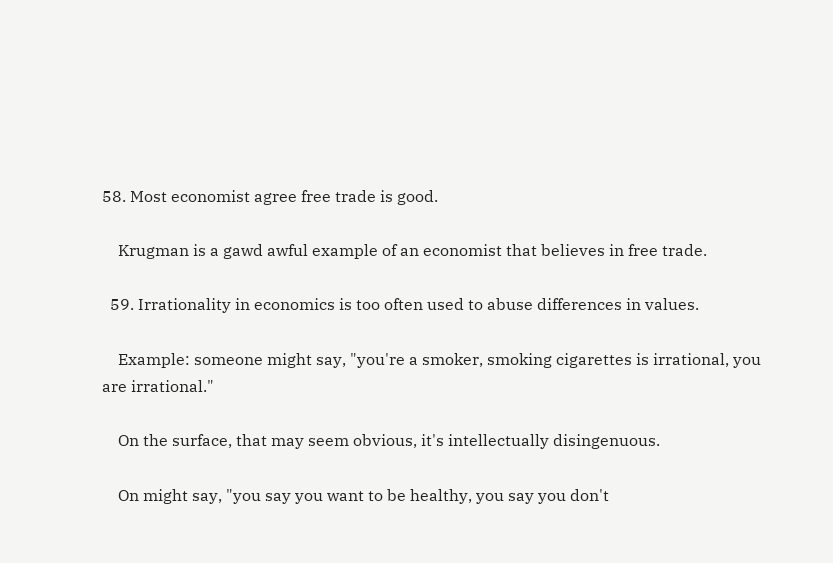58. Most economist agree free trade is good.

    Krugman is a gawd awful example of an economist that believes in free trade.

  59. Irrationality in economics is too often used to abuse differences in values.

    Example: someone might say, "you're a smoker, smoking cigarettes is irrational, you are irrational."

    On the surface, that may seem obvious, it's intellectually disingenuous.

    On might say, "you say you want to be healthy, you say you don't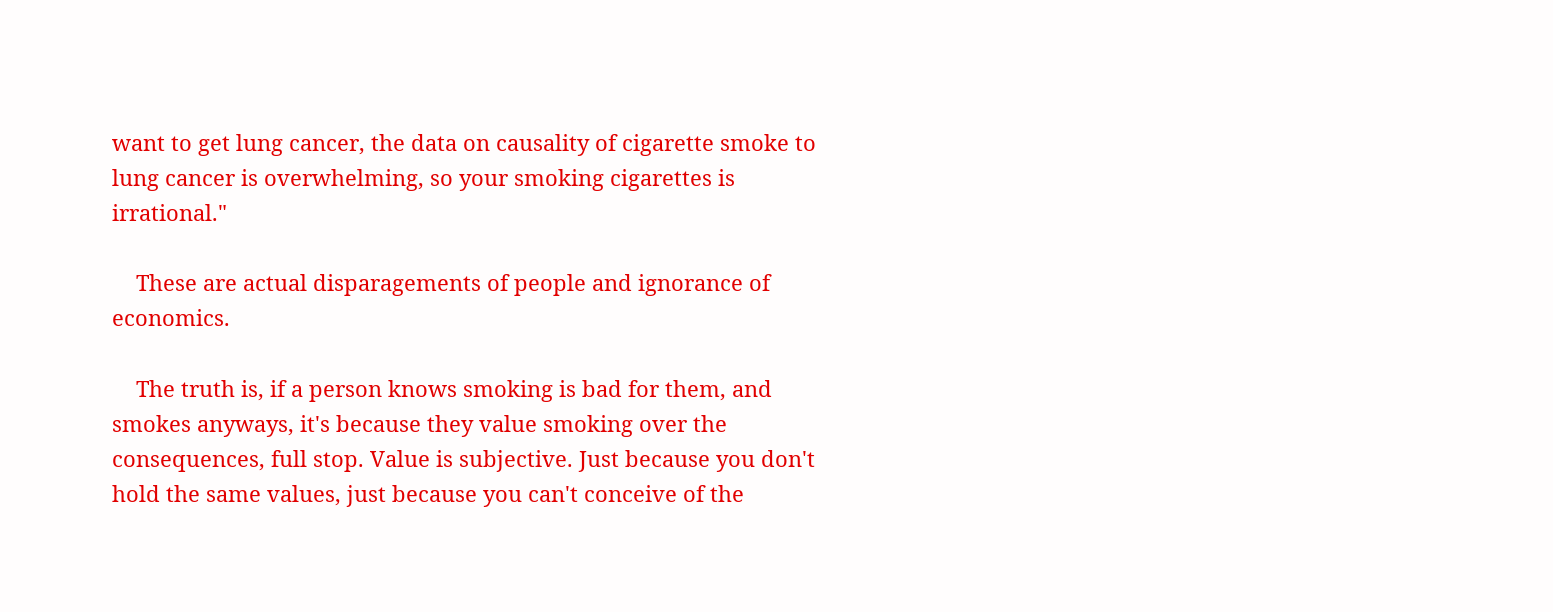want to get lung cancer, the data on causality of cigarette smoke to lung cancer is overwhelming, so your smoking cigarettes is irrational."

    These are actual disparagements of people and ignorance of economics.

    The truth is, if a person knows smoking is bad for them, and smokes anyways, it's because they value smoking over the consequences, full stop. Value is subjective. Just because you don't hold the same values, just because you can't conceive of the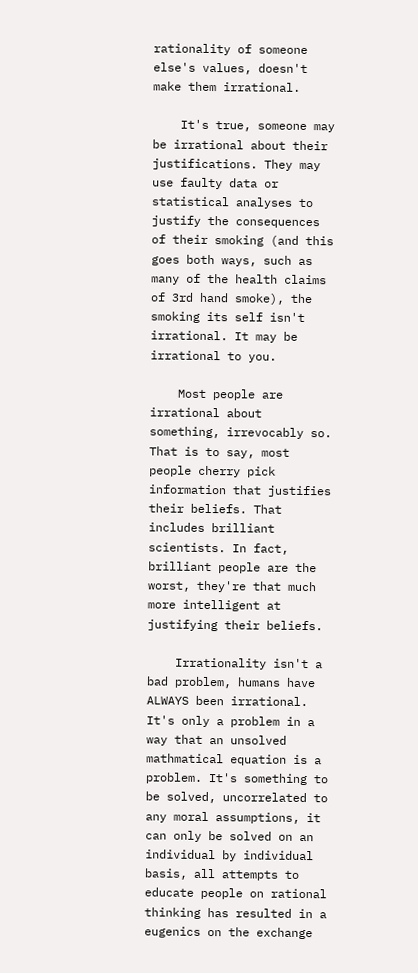rationality of someone else's values, doesn't make them irrational.

    It's true, someone may be irrational about their justifications. They may use faulty data or statistical analyses to justify the consequences of their smoking (and this goes both ways, such as many of the health claims of 3rd hand smoke), the smoking its self isn't irrational. It may be irrational to you.

    Most people are irrational about something, irrevocably so. That is to say, most people cherry pick information that justifies their beliefs. That includes brilliant scientists. In fact, brilliant people are the worst, they're that much more intelligent at justifying their beliefs.

    Irrationality isn't a bad problem, humans have ALWAYS been irrational. It's only a problem in a way that an unsolved mathmatical equation is a problem. It's something to be solved, uncorrelated to any moral assumptions, it can only be solved on an individual by individual basis, all attempts to educate people on rational thinking has resulted in a eugenics on the exchange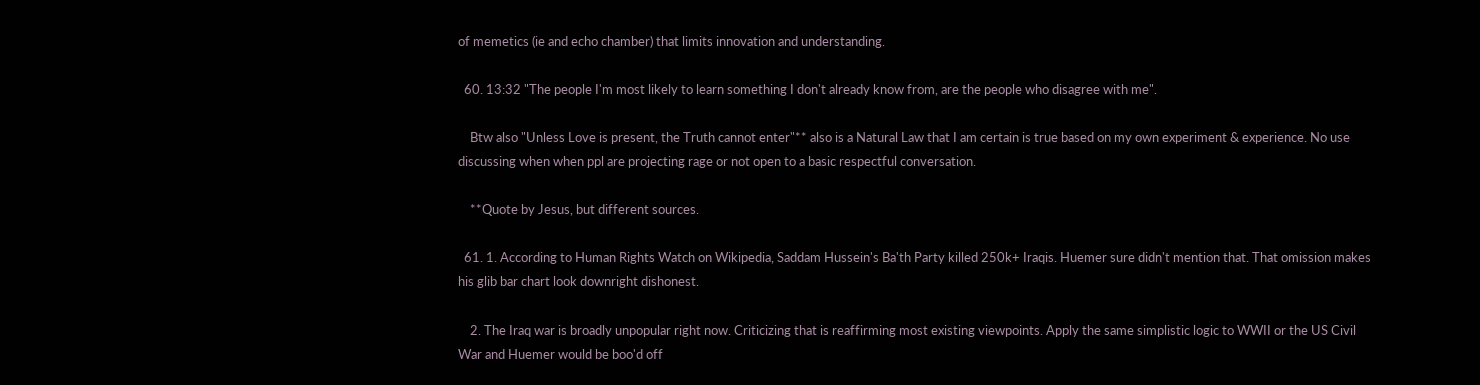of memetics (ie and echo chamber) that limits innovation and understanding.

  60. 13:32 "The people I'm most likely to learn something I don't already know from, are the people who disagree with me".

    Btw also "Unless Love is present, the Truth cannot enter"** also is a Natural Law that I am certain is true based on my own experiment & experience. No use discussing when when ppl are projecting rage or not open to a basic respectful conversation.

    **Quote by Jesus, but different sources.

  61. 1. According to Human Rights Watch on Wikipedia, Saddam Hussein's Ba'th Party killed 250k+ Iraqis. Huemer sure didn't mention that. That omission makes his glib bar chart look downright dishonest.

    2. The Iraq war is broadly unpopular right now. Criticizing that is reaffirming most existing viewpoints. Apply the same simplistic logic to WWII or the US Civil War and Huemer would be boo'd off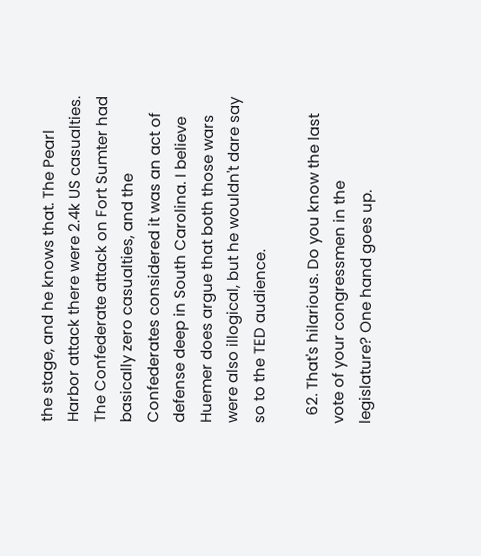the stage, and he knows that. The Pearl Harbor attack there were 2.4k US casualties. The Confederate attack on Fort Sumter had basically zero casualties, and the Confederates considered it was an act of defense deep in South Carolina. I believe Huemer does argue that both those wars were also illogical, but he wouldn't dare say so to the TED audience.

  62. That's hilarious. Do you know the last vote of your congressmen in the legislature? One hand goes up.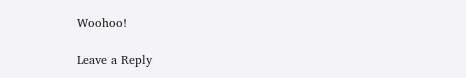Woohoo!

Leave a Reply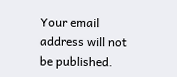Your email address will not be published.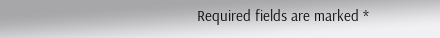Required fields are marked *